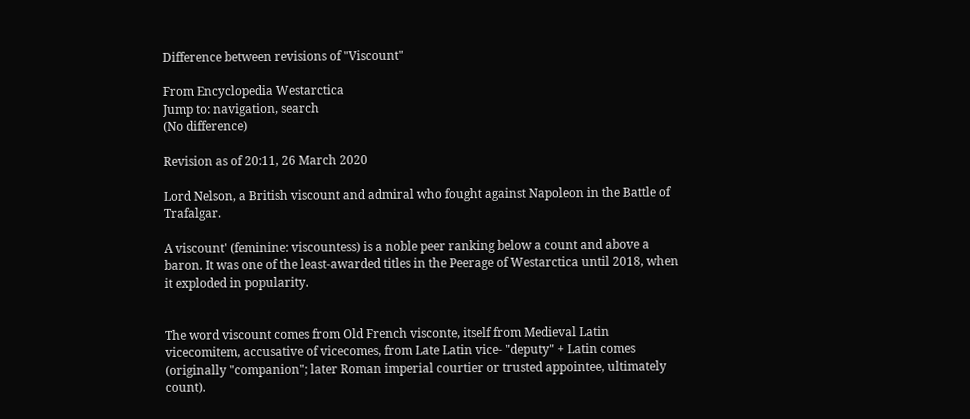Difference between revisions of "Viscount"

From Encyclopedia Westarctica
Jump to: navigation, search
(No difference)

Revision as of 20:11, 26 March 2020

Lord Nelson, a British viscount and admiral who fought against Napoleon in the Battle of Trafalgar.

A viscount' (feminine: viscountess) is a noble peer ranking below a count and above a baron. It was one of the least-awarded titles in the Peerage of Westarctica until 2018, when it exploded in popularity.


The word viscount comes from Old French visconte, itself from Medieval Latin vicecomitem, accusative of vicecomes, from Late Latin vice- "deputy" + Latin comes (originally "companion"; later Roman imperial courtier or trusted appointee, ultimately count).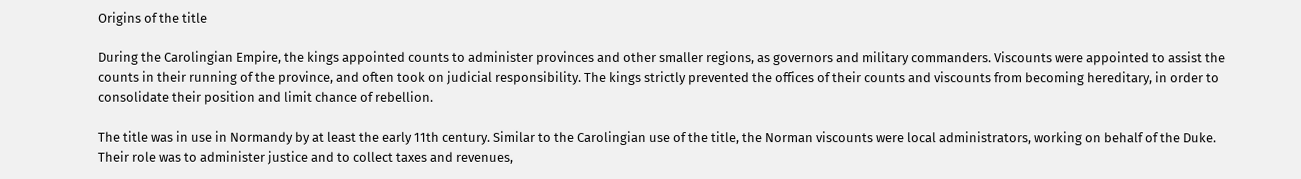Origins of the title

During the Carolingian Empire, the kings appointed counts to administer provinces and other smaller regions, as governors and military commanders. Viscounts were appointed to assist the counts in their running of the province, and often took on judicial responsibility. The kings strictly prevented the offices of their counts and viscounts from becoming hereditary, in order to consolidate their position and limit chance of rebellion.

The title was in use in Normandy by at least the early 11th century. Similar to the Carolingian use of the title, the Norman viscounts were local administrators, working on behalf of the Duke. Their role was to administer justice and to collect taxes and revenues,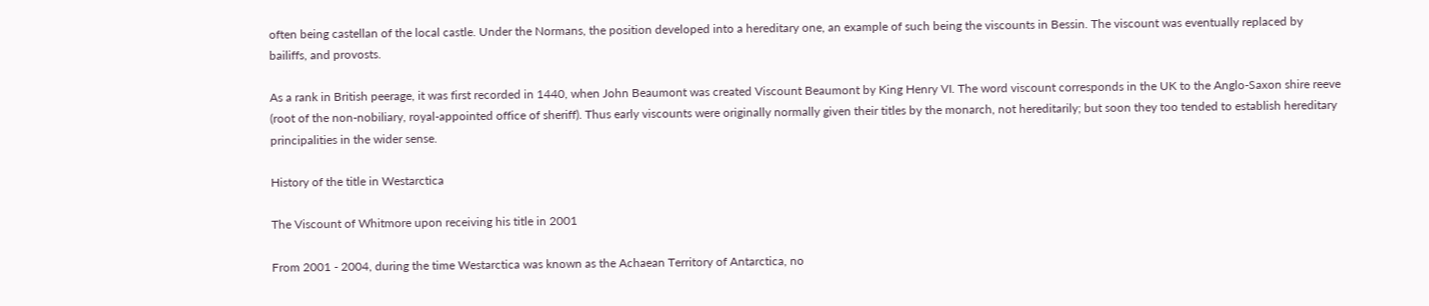often being castellan of the local castle. Under the Normans, the position developed into a hereditary one, an example of such being the viscounts in Bessin. The viscount was eventually replaced by bailiffs, and provosts.

As a rank in British peerage, it was first recorded in 1440, when John Beaumont was created Viscount Beaumont by King Henry VI. The word viscount corresponds in the UK to the Anglo-Saxon shire reeve (root of the non-nobiliary, royal-appointed office of sheriff). Thus early viscounts were originally normally given their titles by the monarch, not hereditarily; but soon they too tended to establish hereditary principalities in the wider sense.

History of the title in Westarctica

The Viscount of Whitmore upon receiving his title in 2001

From 2001 - 2004, during the time Westarctica was known as the Achaean Territory of Antarctica, no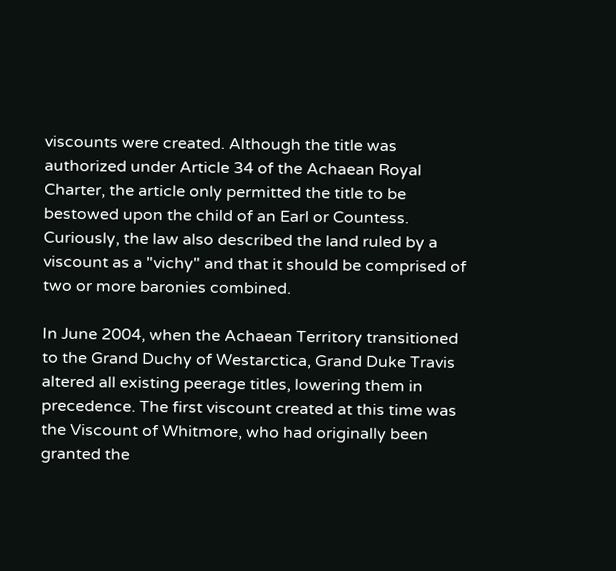viscounts were created. Although the title was authorized under Article 34 of the Achaean Royal Charter, the article only permitted the title to be bestowed upon the child of an Earl or Countess. Curiously, the law also described the land ruled by a viscount as a "vichy" and that it should be comprised of two or more baronies combined.

In June 2004, when the Achaean Territory transitioned to the Grand Duchy of Westarctica, Grand Duke Travis altered all existing peerage titles, lowering them in precedence. The first viscount created at this time was the Viscount of Whitmore, who had originally been granted the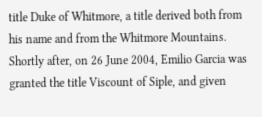title Duke of Whitmore, a title derived both from his name and from the Whitmore Mountains. Shortly after, on 26 June 2004, Emilio Garcia was granted the title Viscount of Siple, and given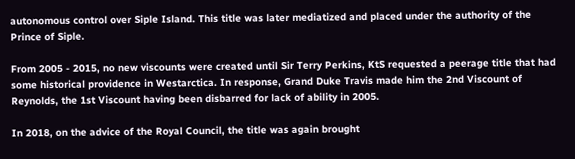autonomous control over Siple Island. This title was later mediatized and placed under the authority of the Prince of Siple.

From 2005 - 2015, no new viscounts were created until Sir Terry Perkins, KtS requested a peerage title that had some historical providence in Westarctica. In response, Grand Duke Travis made him the 2nd Viscount of Reynolds, the 1st Viscount having been disbarred for lack of ability in 2005.

In 2018, on the advice of the Royal Council, the title was again brought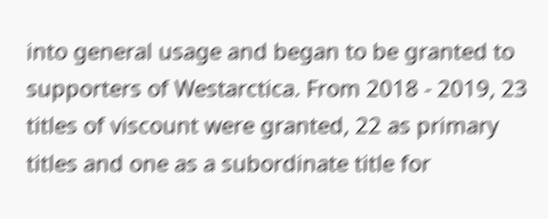into general usage and began to be granted to supporters of Westarctica. From 2018 - 2019, 23 titles of viscount were granted, 22 as primary titles and one as a subordinate title for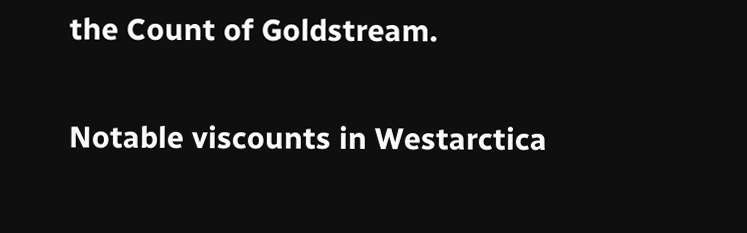the Count of Goldstream.

Notable viscounts in Westarctica